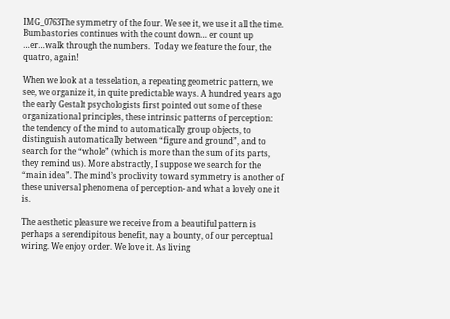IMG_0763The symmetry of the four. We see it, we use it all the time. Bumbastories continues with the count down… er count up …er…walk through the numbers.  Today we feature the four, the quatro, again!

When we look at a tesselation, a repeating geometric pattern, we see, we organize it, in quite predictable ways. A hundred years ago the early Gestalt psychologists first pointed out some of these organizational principles, these intrinsic patterns of perception: the tendency of the mind to automatically group objects, to distinguish automatically between “figure and ground”, and to search for the “whole” (which is more than the sum of its parts, they remind us). More abstractly, I suppose we search for the “main idea”. The mind’s proclivity toward symmetry is another of these universal phenomena of perception- and what a lovely one it is.

The aesthetic pleasure we receive from a beautiful pattern is perhaps a serendipitous benefit, nay a bounty, of our perceptual wiring. We enjoy order. We love it. As living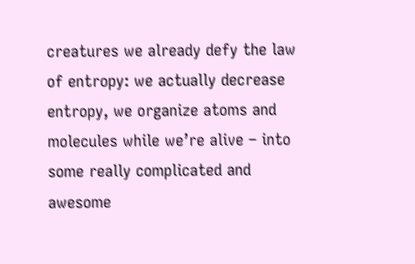creatures we already defy the law of entropy: we actually decrease entropy, we organize atoms and molecules while we’re alive – into some really complicated and awesome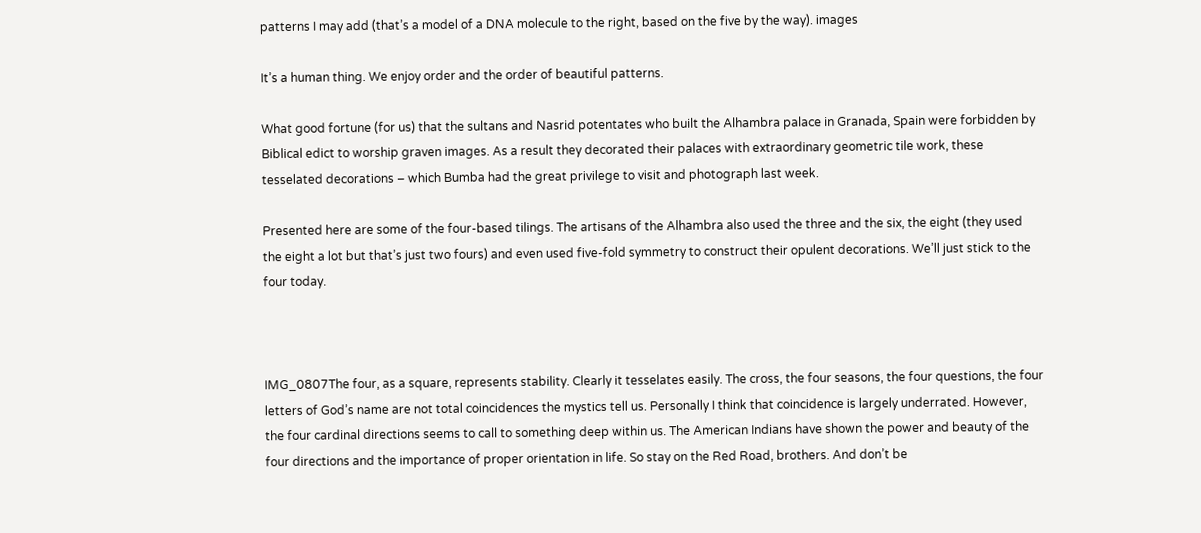patterns I may add (that’s a model of a DNA molecule to the right, based on the five by the way). images

It’s a human thing. We enjoy order and the order of beautiful patterns.

What good fortune (for us) that the sultans and Nasrid potentates who built the Alhambra palace in Granada, Spain were forbidden by Biblical edict to worship graven images. As a result they decorated their palaces with extraordinary geometric tile work, these tesselated decorations – which Bumba had the great privilege to visit and photograph last week.

Presented here are some of the four-based tilings. The artisans of the Alhambra also used the three and the six, the eight (they used the eight a lot but that’s just two fours) and even used five-fold symmetry to construct their opulent decorations. We’ll just stick to the four today.



IMG_0807The four, as a square, represents stability. Clearly it tesselates easily. The cross, the four seasons, the four questions, the four letters of God’s name are not total coincidences the mystics tell us. Personally I think that coincidence is largely underrated. However, the four cardinal directions seems to call to something deep within us. The American Indians have shown the power and beauty of the four directions and the importance of proper orientation in life. So stay on the Red Road, brothers. And don’t be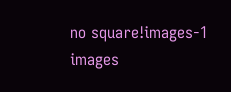no square!images-1 images